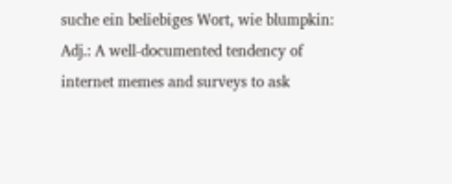suche ein beliebiges Wort, wie blumpkin:
Adj.: A well-documented tendency of internet memes and surveys to ask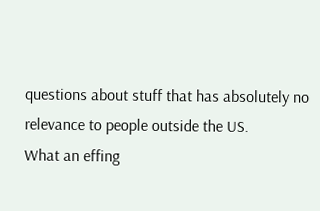questions about stuff that has absolutely no relevance to people outside the US.
What an effing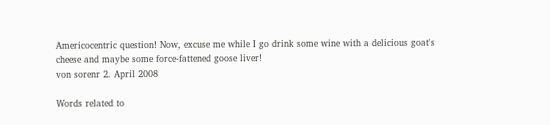Americocentric question! Now, excuse me while I go drink some wine with a delicious goat's cheese and maybe some force-fattened goose liver!
von sorenr 2. April 2008

Words related to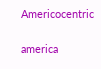Americocentric

america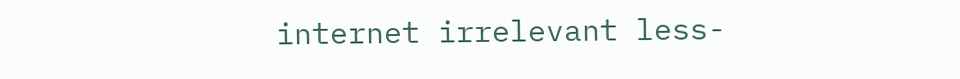internet irrelevant less-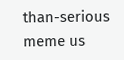than-serious meme us